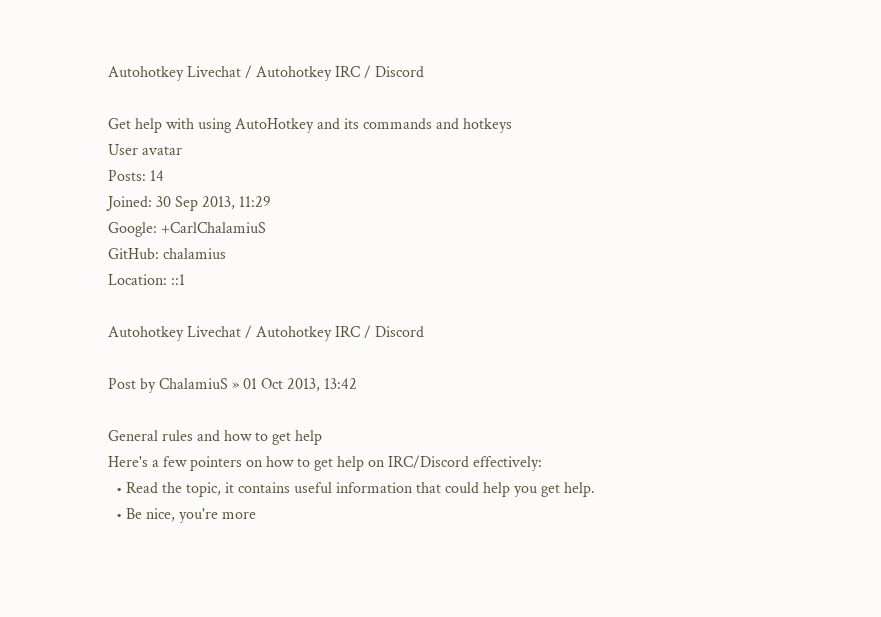Autohotkey Livechat / Autohotkey IRC / Discord

Get help with using AutoHotkey and its commands and hotkeys
User avatar
Posts: 14
Joined: 30 Sep 2013, 11:29
Google: +CarlChalamiuS
GitHub: chalamius
Location: ::1

Autohotkey Livechat / Autohotkey IRC / Discord

Post by ChalamiuS » 01 Oct 2013, 13:42

General rules and how to get help
Here's a few pointers on how to get help on IRC/Discord effectively:
  • Read the topic, it contains useful information that could help you get help.
  • Be nice, you're more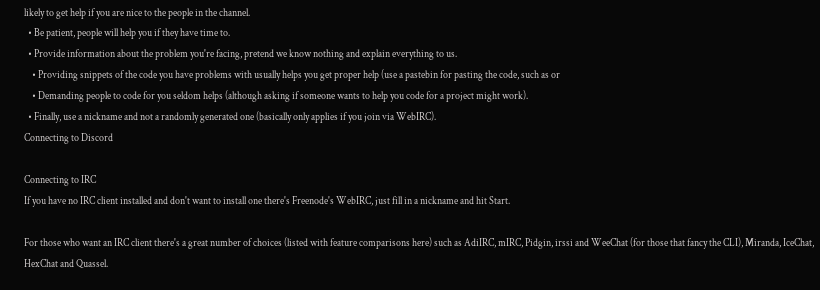likely to get help if you are nice to the people in the channel.
  • Be patient, people will help you if they have time to.
  • Provide information about the problem you're facing, pretend we know nothing and explain everything to us.
    • Providing snippets of the code you have problems with usually helps you get proper help (use a pastebin for pasting the code, such as or
    • Demanding people to code for you seldom helps (although asking if someone wants to help you code for a project might work).
  • Finally, use a nickname and not a randomly generated one (basically only applies if you join via WebIRC).
Connecting to Discord

Connecting to IRC
If you have no IRC client installed and don't want to install one there's Freenode's WebIRC, just fill in a nickname and hit Start.

For those who want an IRC client there's a great number of choices (listed with feature comparisons here) such as AdiIRC, mIRC, Pidgin, irssi and WeeChat (for those that fancy the CLI), Miranda, IceChat, HexChat and Quassel.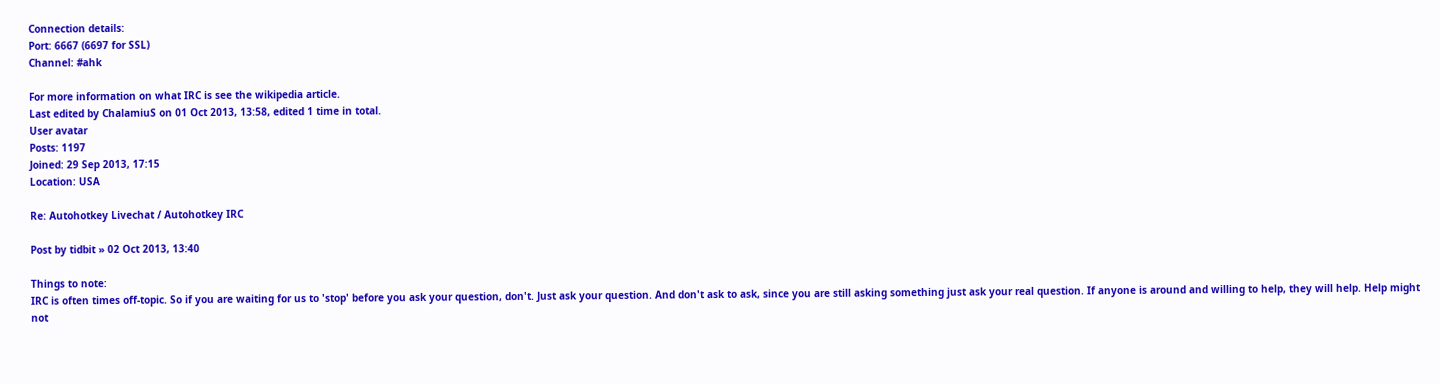Connection details:
Port: 6667 (6697 for SSL)
Channel: #ahk

For more information on what IRC is see the wikipedia article.
Last edited by ChalamiuS on 01 Oct 2013, 13:58, edited 1 time in total.
User avatar
Posts: 1197
Joined: 29 Sep 2013, 17:15
Location: USA

Re: Autohotkey Livechat / Autohotkey IRC

Post by tidbit » 02 Oct 2013, 13:40

Things to note:
IRC is often times off-topic. So if you are waiting for us to 'stop' before you ask your question, don't. Just ask your question. And don't ask to ask, since you are still asking something just ask your real question. If anyone is around and willing to help, they will help. Help might not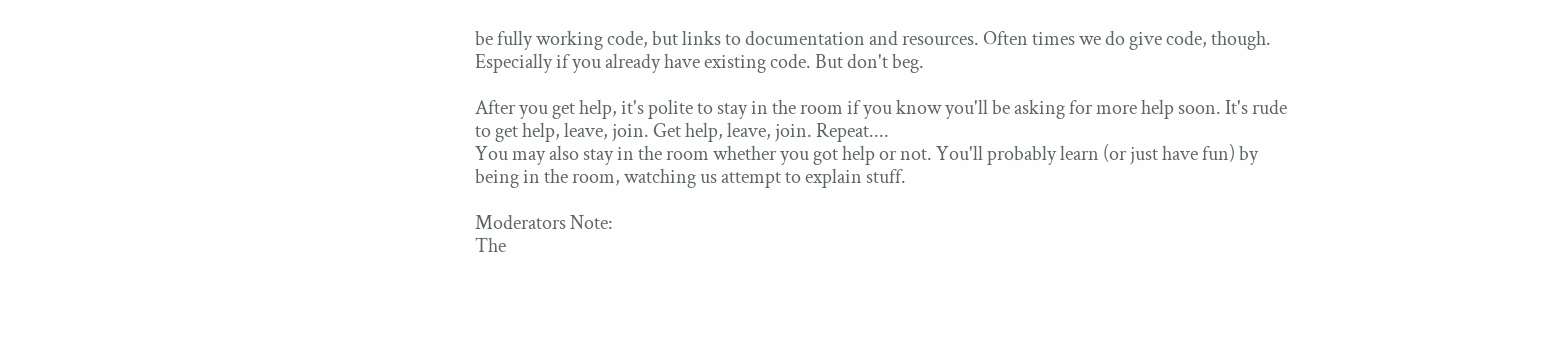be fully working code, but links to documentation and resources. Often times we do give code, though. Especially if you already have existing code. But don't beg.

After you get help, it's polite to stay in the room if you know you'll be asking for more help soon. It's rude to get help, leave, join. Get help, leave, join. Repeat....
You may also stay in the room whether you got help or not. You'll probably learn (or just have fun) by being in the room, watching us attempt to explain stuff.

Moderators Note:
The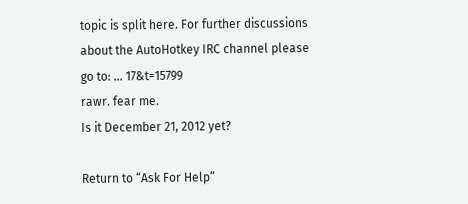topic is split here. For further discussions about the AutoHotkey IRC channel please go to: ... 17&t=15799
rawr. fear me.
Is it December 21, 2012 yet?

Return to “Ask For Help”